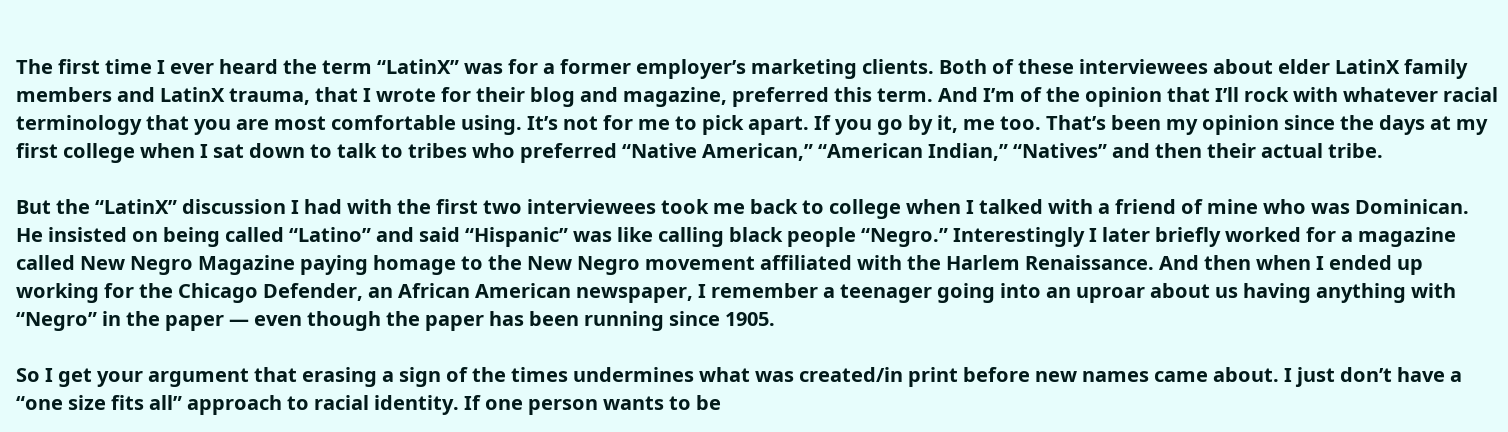The first time I ever heard the term “LatinX” was for a former employer’s marketing clients. Both of these interviewees about elder LatinX family members and LatinX trauma, that I wrote for their blog and magazine, preferred this term. And I’m of the opinion that I’ll rock with whatever racial terminology that you are most comfortable using. It’s not for me to pick apart. If you go by it, me too. That’s been my opinion since the days at my first college when I sat down to talk to tribes who preferred “Native American,” “American Indian,” “Natives” and then their actual tribe.

But the “LatinX” discussion I had with the first two interviewees took me back to college when I talked with a friend of mine who was Dominican. He insisted on being called “Latino” and said “Hispanic” was like calling black people “Negro.” Interestingly I later briefly worked for a magazine called New Negro Magazine paying homage to the New Negro movement affiliated with the Harlem Renaissance. And then when I ended up working for the Chicago Defender, an African American newspaper, I remember a teenager going into an uproar about us having anything with “Negro” in the paper — even though the paper has been running since 1905.

So I get your argument that erasing a sign of the times undermines what was created/in print before new names came about. I just don’t have a “one size fits all” approach to racial identity. If one person wants to be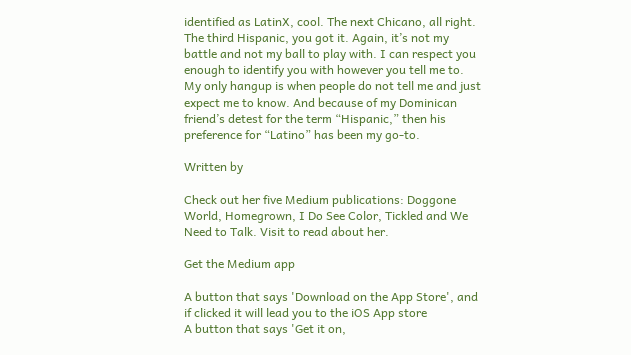identified as LatinX, cool. The next Chicano, all right. The third Hispanic, you got it. Again, it’s not my battle and not my ball to play with. I can respect you enough to identify you with however you tell me to. My only hangup is when people do not tell me and just expect me to know. And because of my Dominican friend’s detest for the term “Hispanic,” then his preference for “Latino” has been my go-to.

Written by

Check out her five Medium publications: Doggone World, Homegrown, I Do See Color, Tickled and We Need to Talk. Visit to read about her.

Get the Medium app

A button that says 'Download on the App Store', and if clicked it will lead you to the iOS App store
A button that says 'Get it on,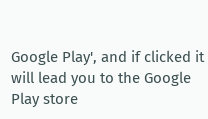Google Play', and if clicked it will lead you to the Google Play store